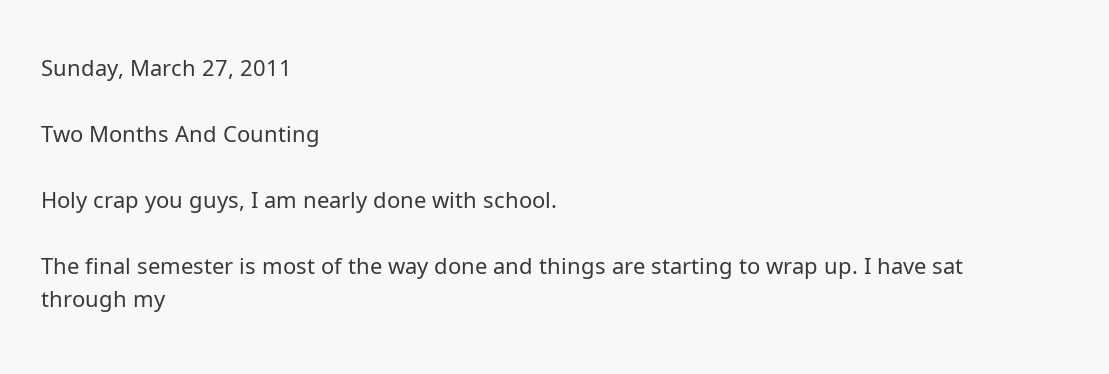Sunday, March 27, 2011

Two Months And Counting

Holy crap you guys, I am nearly done with school.

The final semester is most of the way done and things are starting to wrap up. I have sat through my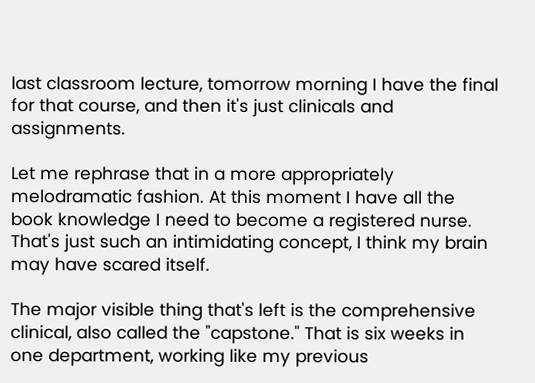last classroom lecture, tomorrow morning I have the final for that course, and then it's just clinicals and assignments.

Let me rephrase that in a more appropriately melodramatic fashion. At this moment I have all the book knowledge I need to become a registered nurse. That's just such an intimidating concept, I think my brain may have scared itself.

The major visible thing that's left is the comprehensive clinical, also called the "capstone." That is six weeks in one department, working like my previous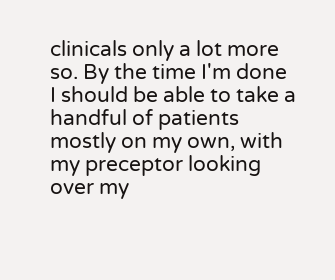clinicals only a lot more so. By the time I'm done I should be able to take a handful of patients mostly on my own, with my preceptor looking over my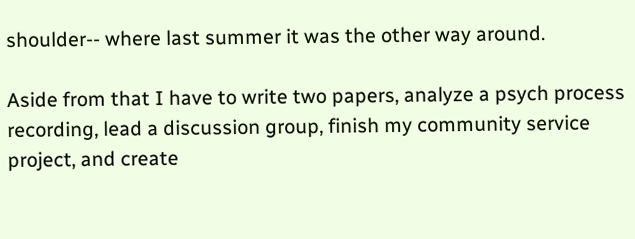shoulder-- where last summer it was the other way around.

Aside from that I have to write two papers, analyze a psych process recording, lead a discussion group, finish my community service project, and create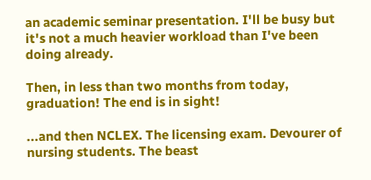an academic seminar presentation. I'll be busy but it's not a much heavier workload than I've been doing already.

Then, in less than two months from today, graduation! The end is in sight!

...and then NCLEX. The licensing exam. Devourer of nursing students. The beast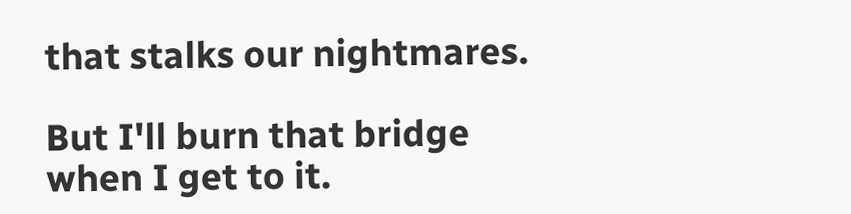that stalks our nightmares.

But I'll burn that bridge when I get to it.